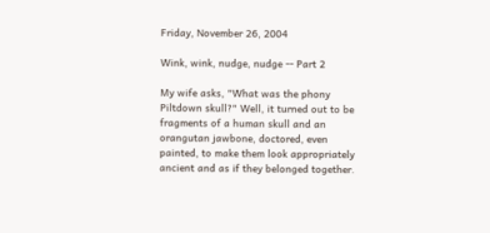Friday, November 26, 2004

Wink, wink, nudge, nudge -- Part 2

My wife asks, "What was the phony Piltdown skull?" Well, it turned out to be fragments of a human skull and an orangutan jawbone, doctored, even painted, to make them look appropriately ancient and as if they belonged together.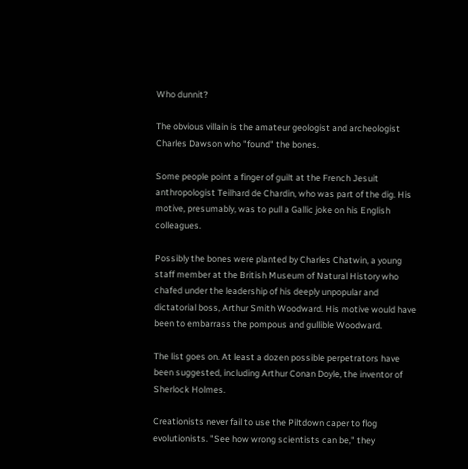Who dunnit?

The obvious villain is the amateur geologist and archeologist Charles Dawson who "found" the bones.

Some people point a finger of guilt at the French Jesuit anthropologist Teilhard de Chardin, who was part of the dig. His motive, presumably, was to pull a Gallic joke on his English colleagues.

Possibly the bones were planted by Charles Chatwin, a young staff member at the British Museum of Natural History who chafed under the leadership of his deeply unpopular and dictatorial boss, Arthur Smith Woodward. His motive would have been to embarrass the pompous and gullible Woodward.

The list goes on. At least a dozen possible perpetrators have been suggested, including Arthur Conan Doyle, the inventor of Sherlock Holmes.

Creationists never fail to use the Piltdown caper to flog evolutionists. "See how wrong scientists can be," they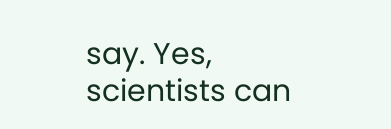say. Yes, scientists can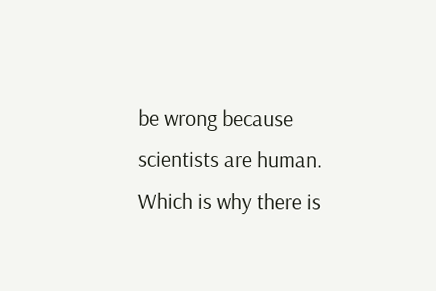be wrong because scientists are human. Which is why there is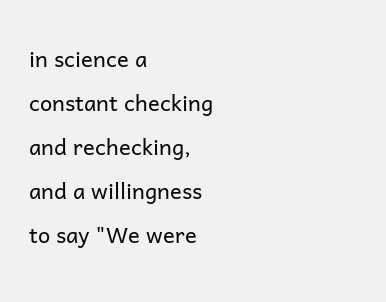in science a constant checking and rechecking, and a willingness to say "We were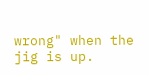wrong" when the jig is up.